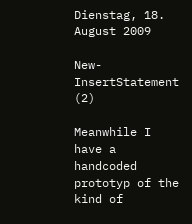Dienstag, 18. August 2009

New-InsertStatement (2)

Meanwhile I have a handcoded prototyp of the kind of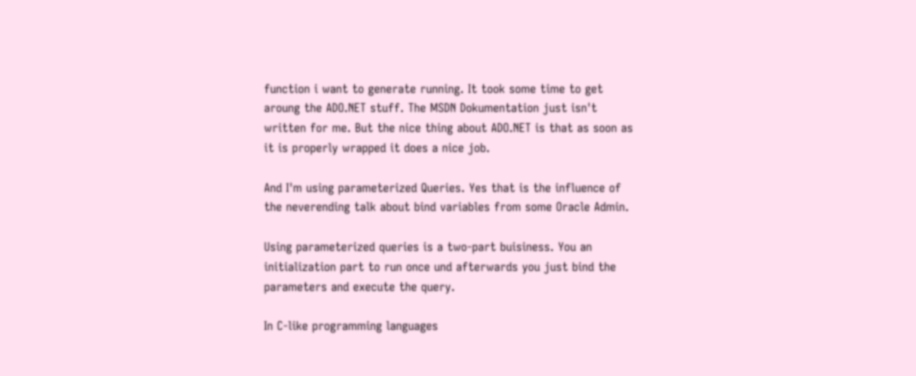function i want to generate running. It took some time to get aroung the ADO.NET stuff. The MSDN Dokumentation just isn't written for me. But the nice thing about ADO.NET is that as soon as it is properly wrapped it does a nice job.

And I'm using parameterized Queries. Yes that is the influence of the neverending talk about bind variables from some Oracle Admin.

Using parameterized queries is a two-part buisiness. You an initialization part to run once und afterwards you just bind the parameters and execute the query.

In C-like programming languages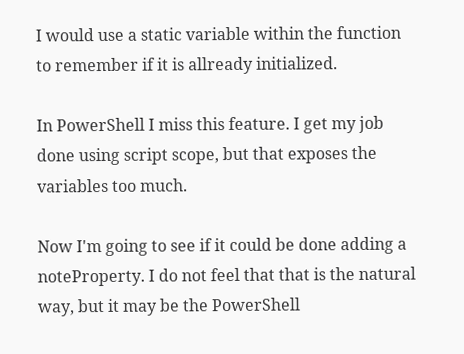I would use a static variable within the function to remember if it is allready initialized.

In PowerShell I miss this feature. I get my job done using script scope, but that exposes the variables too much.

Now I'm going to see if it could be done adding a noteProperty. I do not feel that that is the natural way, but it may be the PowerShell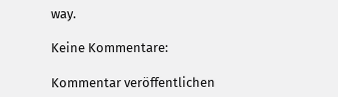way.

Keine Kommentare:

Kommentar veröffentlichen